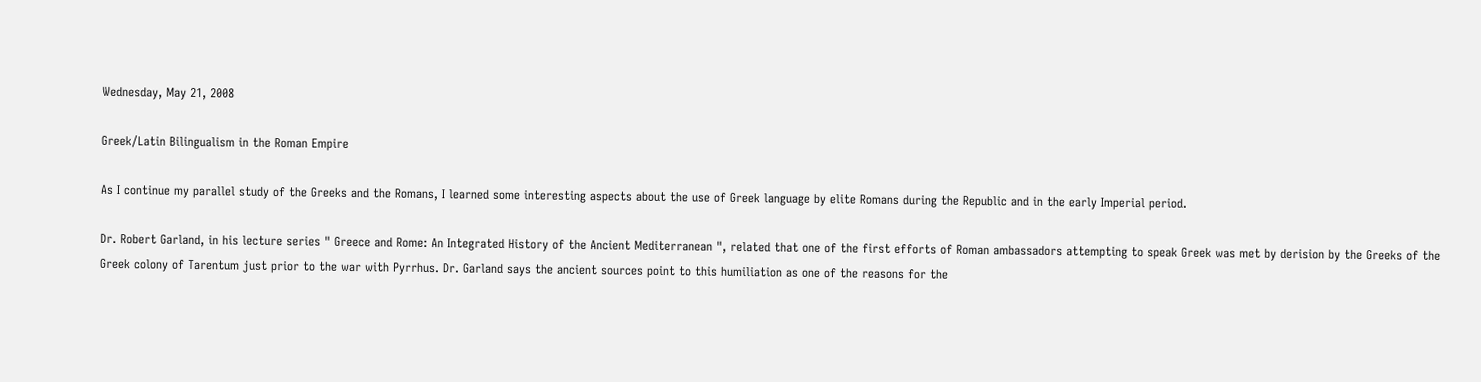Wednesday, May 21, 2008

Greek/Latin Bilingualism in the Roman Empire

As I continue my parallel study of the Greeks and the Romans, I learned some interesting aspects about the use of Greek language by elite Romans during the Republic and in the early Imperial period.

Dr. Robert Garland, in his lecture series " Greece and Rome: An Integrated History of the Ancient Mediterranean ", related that one of the first efforts of Roman ambassadors attempting to speak Greek was met by derision by the Greeks of the Greek colony of Tarentum just prior to the war with Pyrrhus. Dr. Garland says the ancient sources point to this humiliation as one of the reasons for the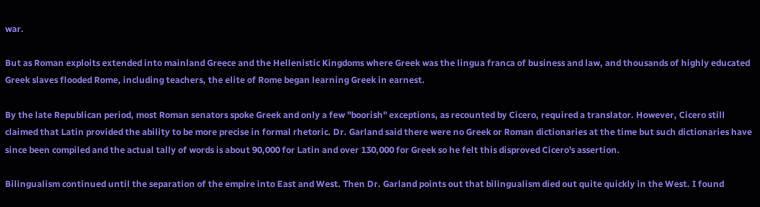war.

But as Roman exploits extended into mainland Greece and the Hellenistic Kingdoms where Greek was the lingua franca of business and law, and thousands of highly educated Greek slaves flooded Rome, including teachers, the elite of Rome began learning Greek in earnest.

By the late Republican period, most Roman senators spoke Greek and only a few "boorish" exceptions, as recounted by Cicero, required a translator. However, Cicero still claimed that Latin provided the ability to be more precise in formal rhetoric. Dr. Garland said there were no Greek or Roman dictionaries at the time but such dictionaries have since been compiled and the actual tally of words is about 90,000 for Latin and over 130,000 for Greek so he felt this disproved Cicero's assertion.

Bilingualism continued until the separation of the empire into East and West. Then Dr. Garland points out that bilingualism died out quite quickly in the West. I found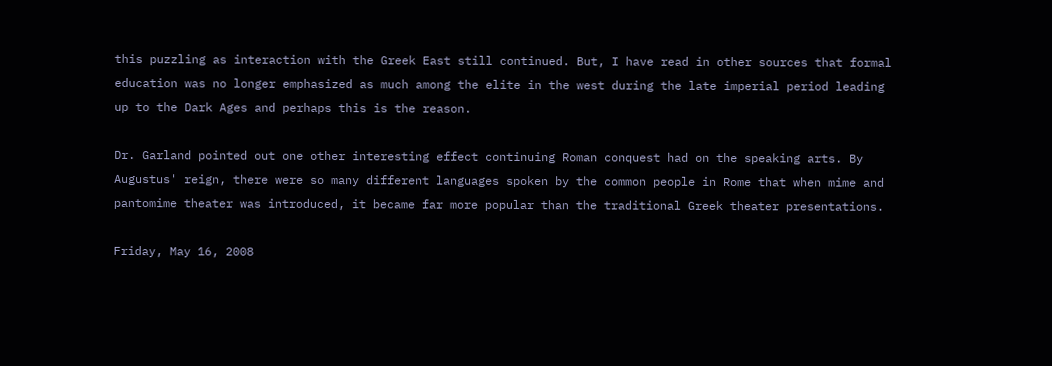this puzzling as interaction with the Greek East still continued. But, I have read in other sources that formal education was no longer emphasized as much among the elite in the west during the late imperial period leading up to the Dark Ages and perhaps this is the reason.

Dr. Garland pointed out one other interesting effect continuing Roman conquest had on the speaking arts. By Augustus' reign, there were so many different languages spoken by the common people in Rome that when mime and pantomime theater was introduced, it became far more popular than the traditional Greek theater presentations.

Friday, May 16, 2008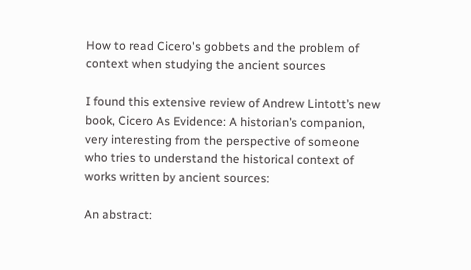How to read Cicero's gobbets and the problem of context when studying the ancient sources

I found this extensive review of Andrew Lintott’s new book, Cicero As Evidence: A historian’s companion, very interesting from the perspective of someone who tries to understand the historical context of works written by ancient sources:

An abstract: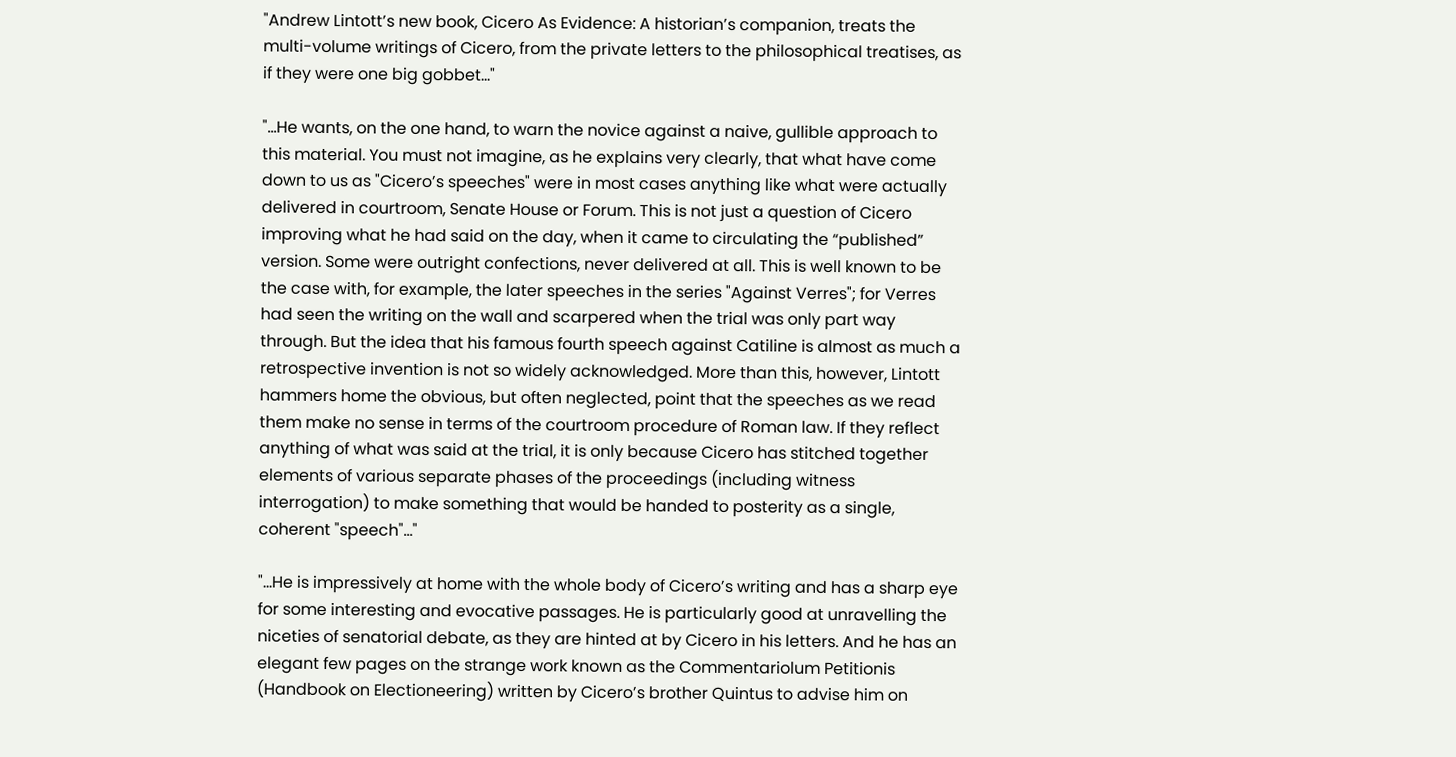"Andrew Lintott’s new book, Cicero As Evidence: A historian’s companion, treats the multi-volume writings of Cicero, from the private letters to the philosophical treatises, as if they were one big gobbet..."

"...He wants, on the one hand, to warn the novice against a naive, gullible approach to this material. You must not imagine, as he explains very clearly, that what have come down to us as "Cicero’s speeches" were in most cases anything like what were actually delivered in courtroom, Senate House or Forum. This is not just a question of Cicero improving what he had said on the day, when it came to circulating the “published” version. Some were outright confections, never delivered at all. This is well known to be the case with, for example, the later speeches in the series "Against Verres"; for Verres had seen the writing on the wall and scarpered when the trial was only part way through. But the idea that his famous fourth speech against Catiline is almost as much a retrospective invention is not so widely acknowledged. More than this, however, Lintott hammers home the obvious, but often neglected, point that the speeches as we read them make no sense in terms of the courtroom procedure of Roman law. If they reflect anything of what was said at the trial, it is only because Cicero has stitched together elements of various separate phases of the proceedings (including witness interrogation) to make something that would be handed to posterity as a single, coherent "speech"..."

"...He is impressively at home with the whole body of Cicero’s writing and has a sharp eye for some interesting and evocative passages. He is particularly good at unravelling the niceties of senatorial debate, as they are hinted at by Cicero in his letters. And he has an elegant few pages on the strange work known as the Commentariolum Petitionis (Handbook on Electioneering) written by Cicero’s brother Quintus to advise him on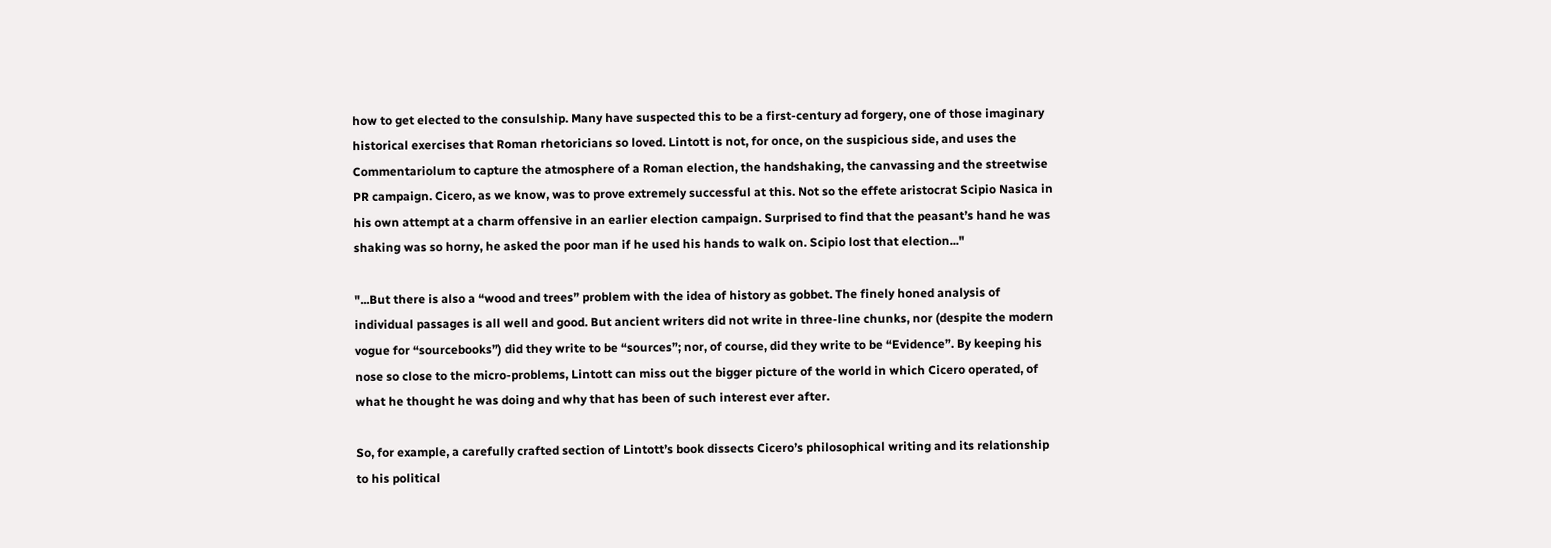how to get elected to the consulship. Many have suspected this to be a first-century ad forgery, one of those imaginary historical exercises that Roman rhetoricians so loved. Lintott is not, for once, on the suspicious side, and uses the Commentariolum to capture the atmosphere of a Roman election, the handshaking, the canvassing and the streetwise PR campaign. Cicero, as we know, was to prove extremely successful at this. Not so the effete aristocrat Scipio Nasica in his own attempt at a charm offensive in an earlier election campaign. Surprised to find that the peasant’s hand he was shaking was so horny, he asked the poor man if he used his hands to walk on. Scipio lost that election..."

"...But there is also a “wood and trees” problem with the idea of history as gobbet. The finely honed analysis of individual passages is all well and good. But ancient writers did not write in three-line chunks, nor (despite the modern vogue for “sourcebooks”) did they write to be “sources”; nor, of course, did they write to be “Evidence”. By keeping his nose so close to the micro-problems, Lintott can miss out the bigger picture of the world in which Cicero operated, of what he thought he was doing and why that has been of such interest ever after.

So, for example, a carefully crafted section of Lintott’s book dissects Cicero’s philosophical writing and its relationship to his political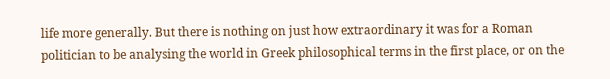life more generally. But there is nothing on just how extraordinary it was for a Roman politician to be analysing the world in Greek philosophical terms in the first place, or on the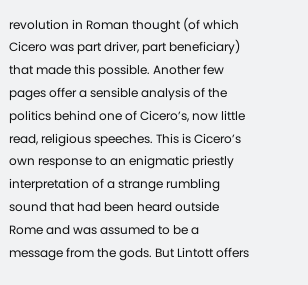revolution in Roman thought (of which Cicero was part driver, part beneficiary) that made this possible. Another few pages offer a sensible analysis of the politics behind one of Cicero’s, now little read, religious speeches. This is Cicero’s own response to an enigmatic priestly interpretation of a strange rumbling sound that had been heard outside Rome and was assumed to be a message from the gods. But Lintott offers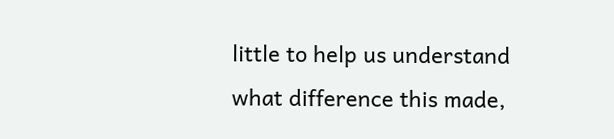little to help us understand what difference this made,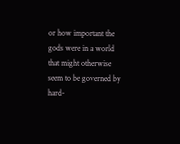or how important the gods were in a world that might otherwise seem to be governed by hard-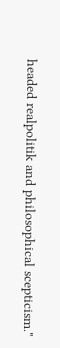headed realpolitik and philosophical scepticism."